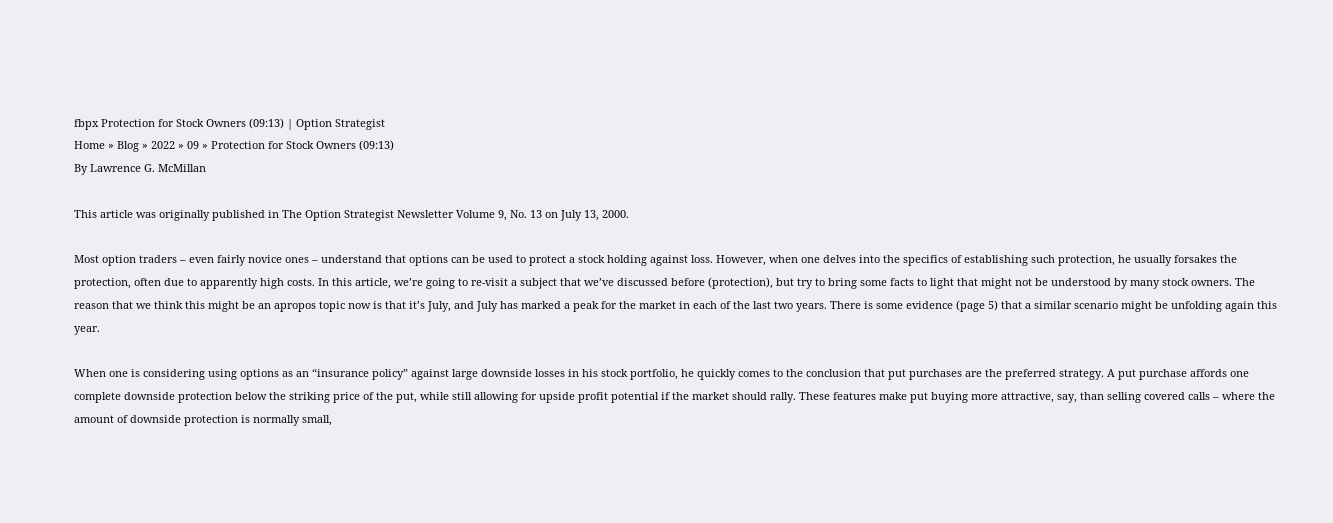fbpx Protection for Stock Owners (09:13) | Option Strategist
Home » Blog » 2022 » 09 » Protection for Stock Owners (09:13)
By Lawrence G. McMillan

This article was originally published in The Option Strategist Newsletter Volume 9, No. 13 on July 13, 2000.

Most option traders – even fairly novice ones – understand that options can be used to protect a stock holding against loss. However, when one delves into the specifics of establishing such protection, he usually forsakes the protection, often due to apparently high costs. In this article, we’re going to re-visit a subject that we’ve discussed before (protection), but try to bring some facts to light that might not be understood by many stock owners. The reason that we think this might be an apropos topic now is that it’s July, and July has marked a peak for the market in each of the last two years. There is some evidence (page 5) that a similar scenario might be unfolding again this year.

When one is considering using options as an “insurance policy” against large downside losses in his stock portfolio, he quickly comes to the conclusion that put purchases are the preferred strategy. A put purchase affords one complete downside protection below the striking price of the put, while still allowing for upside profit potential if the market should rally. These features make put buying more attractive, say, than selling covered calls – where the amount of downside protection is normally small,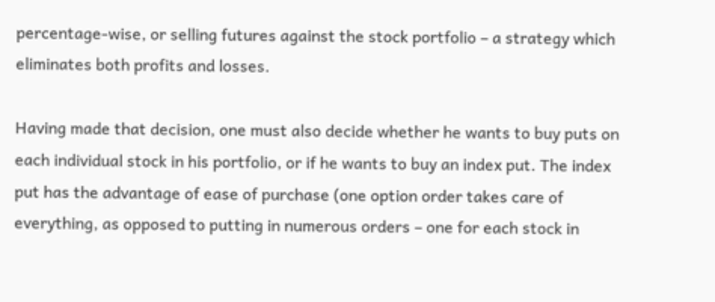percentage-wise, or selling futures against the stock portfolio – a strategy which eliminates both profits and losses.

Having made that decision, one must also decide whether he wants to buy puts on each individual stock in his portfolio, or if he wants to buy an index put. The index put has the advantage of ease of purchase (one option order takes care of everything, as opposed to putting in numerous orders – one for each stock in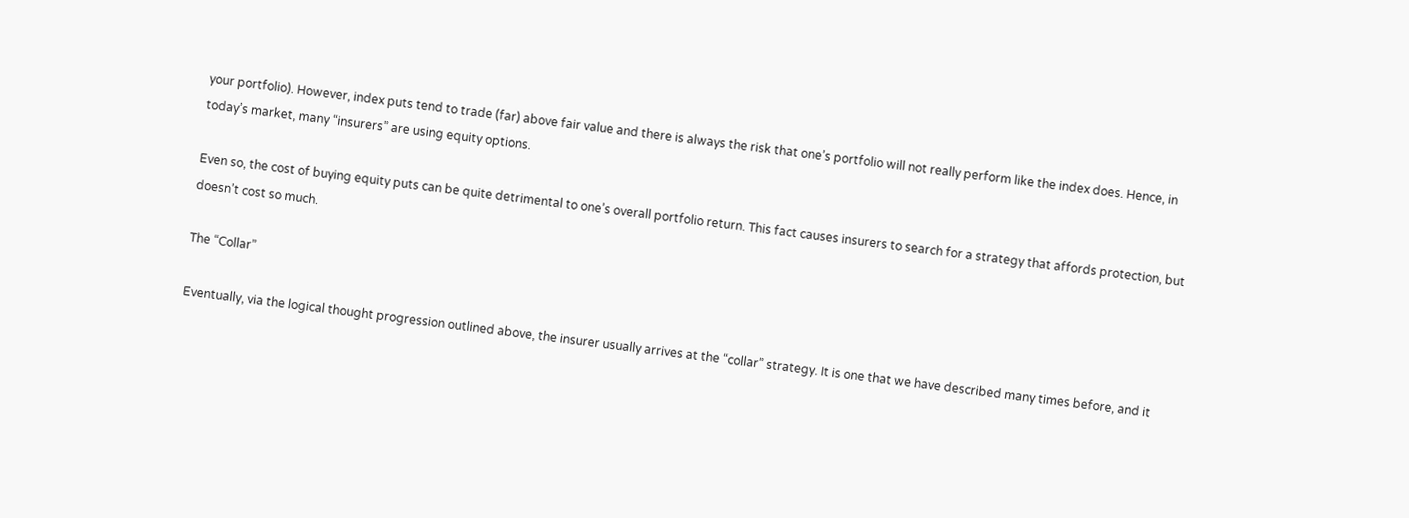your portfolio). However, index puts tend to trade (far) above fair value and there is always the risk that one’s portfolio will not really perform like the index does. Hence, in today’s market, many “insurers” are using equity options.

Even so, the cost of buying equity puts can be quite detrimental to one’s overall portfolio return. This fact causes insurers to search for a strategy that affords protection, but doesn’t cost so much.

The “Collar”

Eventually, via the logical thought progression outlined above, the insurer usually arrives at the “collar” strategy. It is one that we have described many times before, and it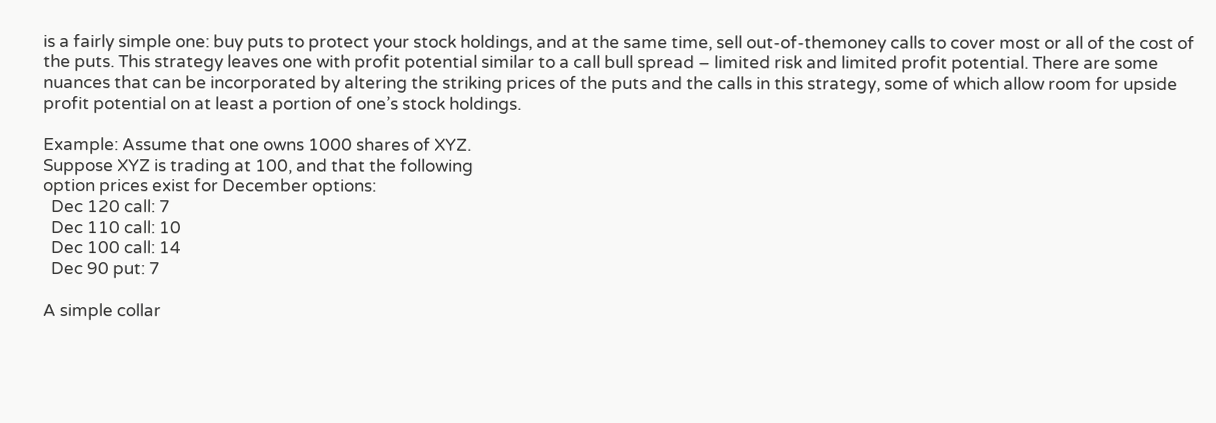is a fairly simple one: buy puts to protect your stock holdings, and at the same time, sell out-of-themoney calls to cover most or all of the cost of the puts. This strategy leaves one with profit potential similar to a call bull spread – limited risk and limited profit potential. There are some nuances that can be incorporated by altering the striking prices of the puts and the calls in this strategy, some of which allow room for upside profit potential on at least a portion of one’s stock holdings.

Example: Assume that one owns 1000 shares of XYZ.
Suppose XYZ is trading at 100, and that the following
option prices exist for December options:
  Dec 120 call: 7
  Dec 110 call: 10
  Dec 100 call: 14
  Dec 90 put: 7

A simple collar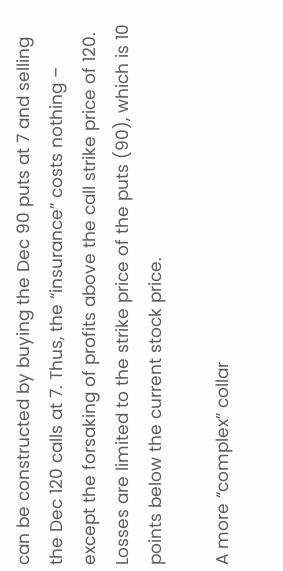can be constructed by buying the Dec 90 puts at 7 and selling the Dec 120 calls at 7. Thus, the “insurance” costs nothing – except the forsaking of profits above the call strike price of 120. Losses are limited to the strike price of the puts (90), which is 10 points below the current stock price.

A more “complex” collar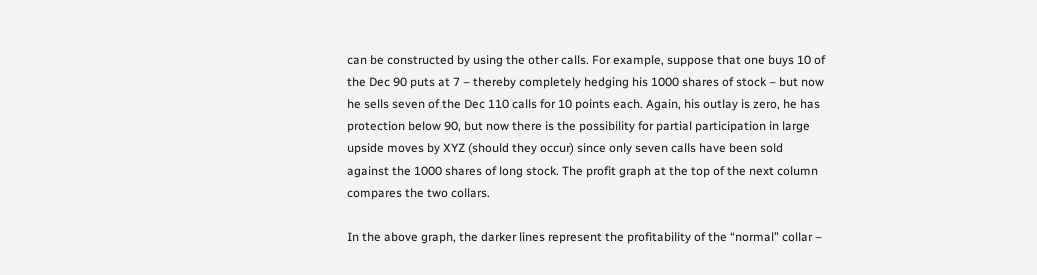can be constructed by using the other calls. For example, suppose that one buys 10 of the Dec 90 puts at 7 – thereby completely hedging his 1000 shares of stock – but now he sells seven of the Dec 110 calls for 10 points each. Again, his outlay is zero, he has protection below 90, but now there is the possibility for partial participation in large upside moves by XYZ (should they occur) since only seven calls have been sold against the 1000 shares of long stock. The profit graph at the top of the next column compares the two collars.

In the above graph, the darker lines represent the profitability of the “normal” collar –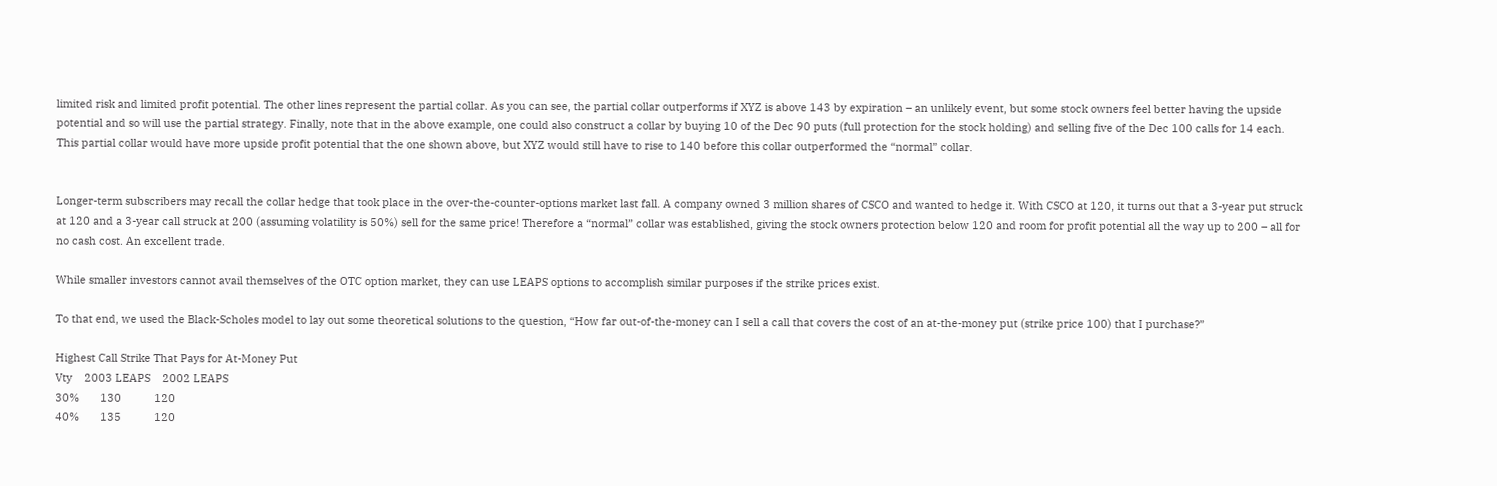limited risk and limited profit potential. The other lines represent the partial collar. As you can see, the partial collar outperforms if XYZ is above 143 by expiration – an unlikely event, but some stock owners feel better having the upside potential and so will use the partial strategy. Finally, note that in the above example, one could also construct a collar by buying 10 of the Dec 90 puts (full protection for the stock holding) and selling five of the Dec 100 calls for 14 each. This partial collar would have more upside profit potential that the one shown above, but XYZ would still have to rise to 140 before this collar outperformed the “normal” collar.


Longer-term subscribers may recall the collar hedge that took place in the over-the-counter-options market last fall. A company owned 3 million shares of CSCO and wanted to hedge it. With CSCO at 120, it turns out that a 3-year put struck at 120 and a 3-year call struck at 200 (assuming volatility is 50%) sell for the same price! Therefore a “normal” collar was established, giving the stock owners protection below 120 and room for profit potential all the way up to 200 – all for no cash cost. An excellent trade.

While smaller investors cannot avail themselves of the OTC option market, they can use LEAPS options to accomplish similar purposes if the strike prices exist.

To that end, we used the Black-Scholes model to lay out some theoretical solutions to the question, “How far out-of-the-money can I sell a call that covers the cost of an at-the-money put (strike price 100) that I purchase?”

Highest Call Strike That Pays for At-Money Put
Vty    2003 LEAPS    2002 LEAPS
30%       130           120
40%       135           120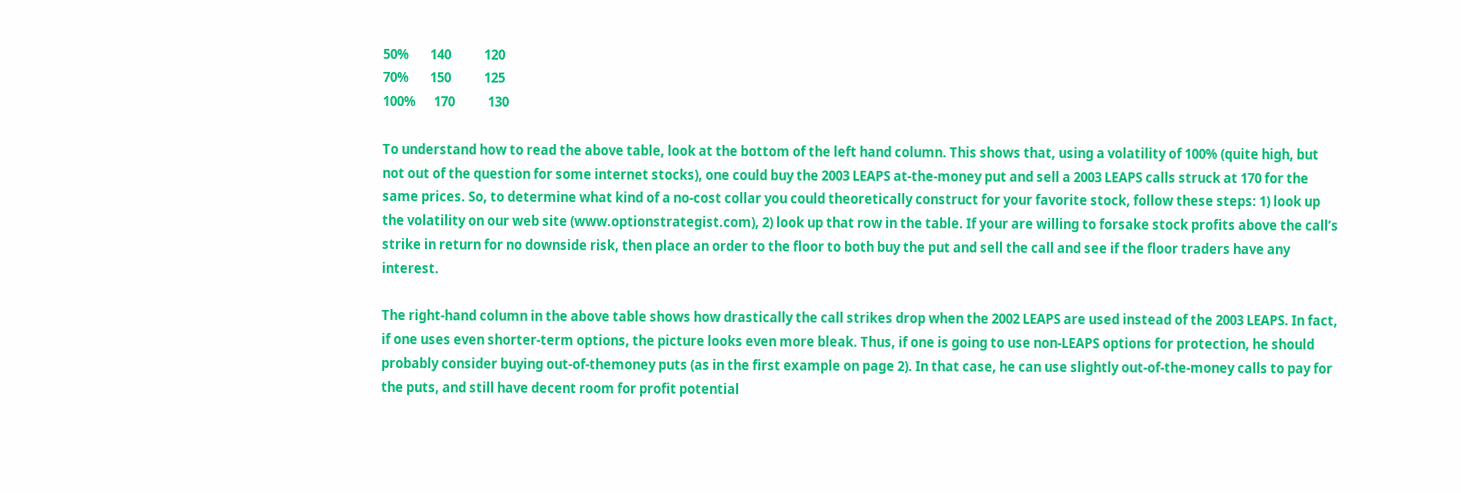50%       140           120
70%       150           125
100%      170           130

To understand how to read the above table, look at the bottom of the left hand column. This shows that, using a volatility of 100% (quite high, but not out of the question for some internet stocks), one could buy the 2003 LEAPS at-the-money put and sell a 2003 LEAPS calls struck at 170 for the same prices. So, to determine what kind of a no-cost collar you could theoretically construct for your favorite stock, follow these steps: 1) look up the volatility on our web site (www.optionstrategist.com), 2) look up that row in the table. If your are willing to forsake stock profits above the call’s strike in return for no downside risk, then place an order to the floor to both buy the put and sell the call and see if the floor traders have any interest.

The right-hand column in the above table shows how drastically the call strikes drop when the 2002 LEAPS are used instead of the 2003 LEAPS. In fact, if one uses even shorter-term options, the picture looks even more bleak. Thus, if one is going to use non-LEAPS options for protection, he should probably consider buying out-of-themoney puts (as in the first example on page 2). In that case, he can use slightly out-of-the-money calls to pay for the puts, and still have decent room for profit potential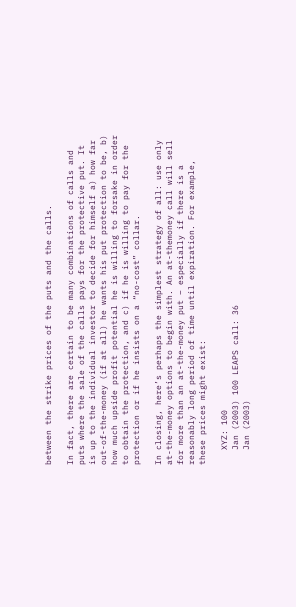between the strike prices of the puts and the calls.

In fact, there are certain to be many combinations of calls and puts where the sale of the calls pays for the protective put. It is up to the individual investor to decide for himself a) how far out-of-the-money (if at all) he wants his put protection to be, b) how much upside profit potential he is willing to forsake in order to obtain the protection, and c) if he is willing to pay for the protection or if he insists on a “no-cost” collar.

In closing, here’s perhaps the simplest strategy of all: use only at-the-money options to begin with. An at-themoney call will sell for more than an at-the-money put – especially if there is a reasonably long period of time until expiration. For example, these prices might exist:

   XYZ: 100
   Jan (2003) 100 LEAPS call: 36
   Jan (2003)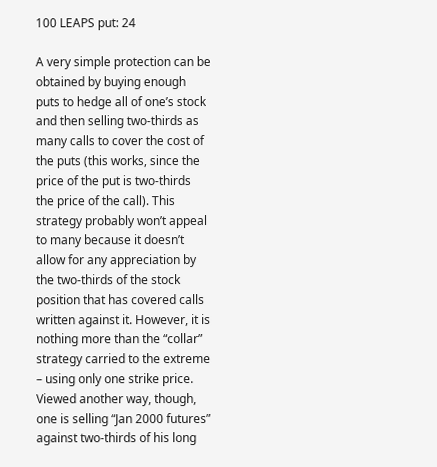100 LEAPS put: 24

A very simple protection can be obtained by buying enough puts to hedge all of one’s stock and then selling two-thirds as many calls to cover the cost of the puts (this works, since the price of the put is two-thirds the price of the call). This strategy probably won’t appeal to many because it doesn’t allow for any appreciation by the two-thirds of the stock position that has covered calls written against it. However, it is nothing more than the “collar” strategy carried to the extreme – using only one strike price. Viewed another way, though, one is selling “Jan 2000 futures” against two-thirds of his long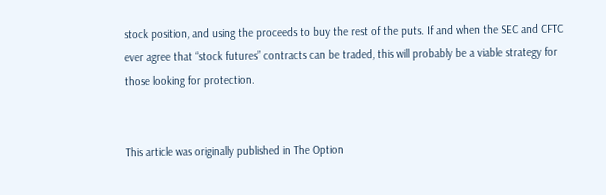stock position, and using the proceeds to buy the rest of the puts. If and when the SEC and CFTC ever agree that “stock futures” contracts can be traded, this will probably be a viable strategy for those looking for protection.


This article was originally published in The Option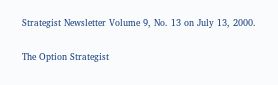Strategist Newsletter Volume 9, No. 13 on July 13, 2000.

The Option Strategist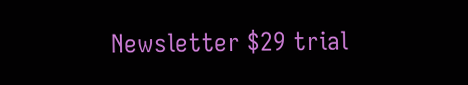Newsletter $29 trial